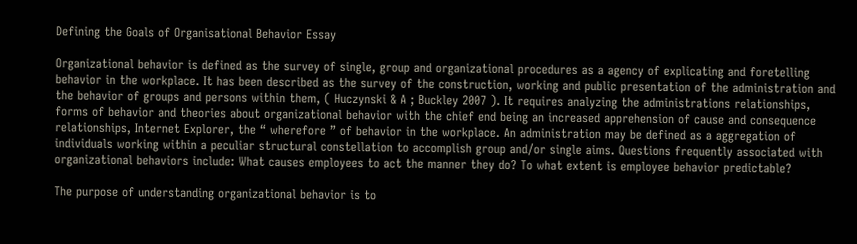Defining the Goals of Organisational Behavior Essay

Organizational behavior is defined as the survey of single, group and organizational procedures as a agency of explicating and foretelling behavior in the workplace. It has been described as the survey of the construction, working and public presentation of the administration and the behavior of groups and persons within them, ( Huczynski & A ; Buckley 2007 ). It requires analyzing the administrations relationships, forms of behavior and theories about organizational behavior with the chief end being an increased apprehension of cause and consequence relationships, Internet Explorer, the “ wherefore ” of behavior in the workplace. An administration may be defined as a aggregation of individuals working within a peculiar structural constellation to accomplish group and/or single aims. Questions frequently associated with organizational behaviors include: What causes employees to act the manner they do? To what extent is employee behavior predictable?

The purpose of understanding organizational behavior is to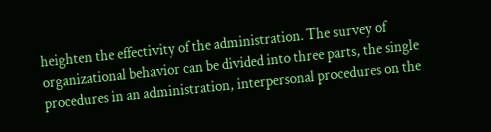heighten the effectivity of the administration. The survey of organizational behavior can be divided into three parts, the single procedures in an administration, interpersonal procedures on the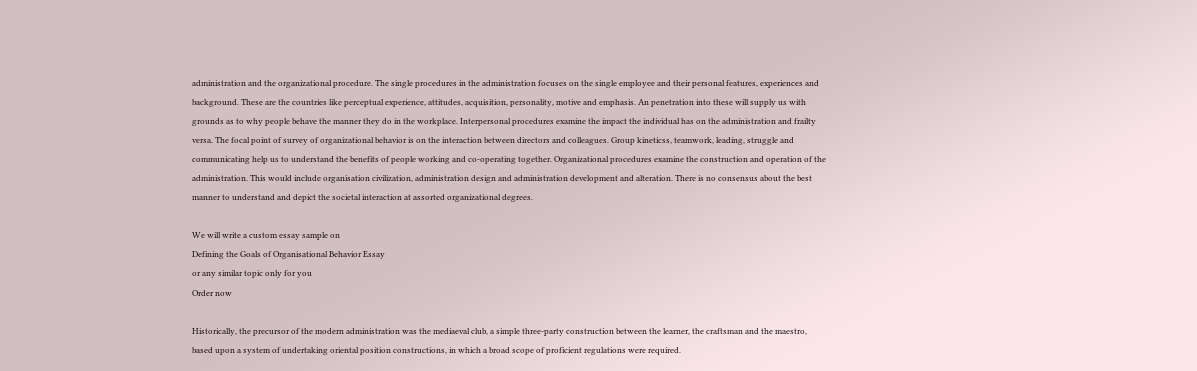administration and the organizational procedure. The single procedures in the administration focuses on the single employee and their personal features, experiences and background. These are the countries like perceptual experience, attitudes, acquisition, personality, motive and emphasis. An penetration into these will supply us with grounds as to why people behave the manner they do in the workplace. Interpersonal procedures examine the impact the individual has on the administration and frailty versa. The focal point of survey of organizational behavior is on the interaction between directors and colleagues. Group kineticss, teamwork, leading, struggle and communicating help us to understand the benefits of people working and co-operating together. Organizational procedures examine the construction and operation of the administration. This would include organisation civilization, administration design and administration development and alteration. There is no consensus about the best manner to understand and depict the societal interaction at assorted organizational degrees.

We will write a custom essay sample on
Defining the Goals of Organisational Behavior Essay
or any similar topic only for you
Order now

Historically, the precursor of the modern administration was the mediaeval club, a simple three-party construction between the learner, the craftsman and the maestro, based upon a system of undertaking oriental position constructions, in which a broad scope of proficient regulations were required.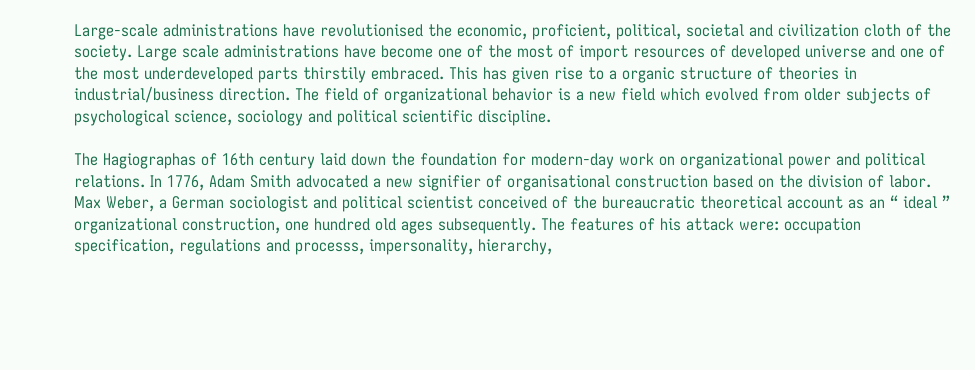Large-scale administrations have revolutionised the economic, proficient, political, societal and civilization cloth of the society. Large scale administrations have become one of the most of import resources of developed universe and one of the most underdeveloped parts thirstily embraced. This has given rise to a organic structure of theories in industrial/business direction. The field of organizational behavior is a new field which evolved from older subjects of psychological science, sociology and political scientific discipline.

The Hagiographas of 16th century laid down the foundation for modern-day work on organizational power and political relations. In 1776, Adam Smith advocated a new signifier of organisational construction based on the division of labor. Max Weber, a German sociologist and political scientist conceived of the bureaucratic theoretical account as an “ ideal ” organizational construction, one hundred old ages subsequently. The features of his attack were: occupation specification, regulations and processs, impersonality, hierarchy,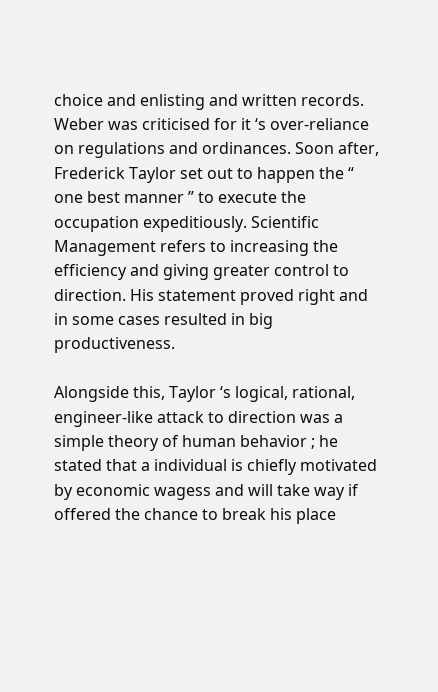choice and enlisting and written records. Weber was criticised for it ‘s over-reliance on regulations and ordinances. Soon after, Frederick Taylor set out to happen the “ one best manner ” to execute the occupation expeditiously. Scientific Management refers to increasing the efficiency and giving greater control to direction. His statement proved right and in some cases resulted in big productiveness.

Alongside this, Taylor ‘s logical, rational, engineer-like attack to direction was a simple theory of human behavior ; he stated that a individual is chiefly motivated by economic wagess and will take way if offered the chance to break his place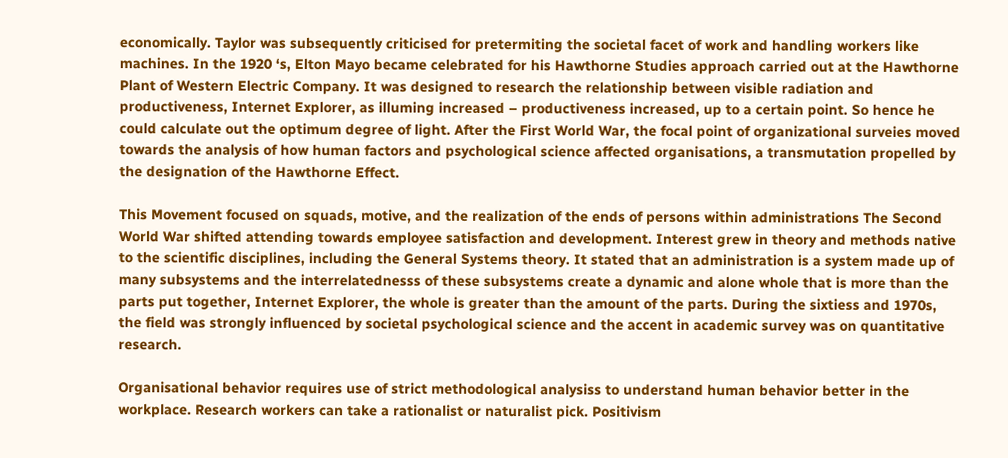economically. Taylor was subsequently criticised for pretermiting the societal facet of work and handling workers like machines. In the 1920 ‘s, Elton Mayo became celebrated for his Hawthorne Studies approach carried out at the Hawthorne Plant of Western Electric Company. It was designed to research the relationship between visible radiation and productiveness, Internet Explorer, as illuming increased – productiveness increased, up to a certain point. So hence he could calculate out the optimum degree of light. After the First World War, the focal point of organizational surveies moved towards the analysis of how human factors and psychological science affected organisations, a transmutation propelled by the designation of the Hawthorne Effect.

This Movement focused on squads, motive, and the realization of the ends of persons within administrations The Second World War shifted attending towards employee satisfaction and development. Interest grew in theory and methods native to the scientific disciplines, including the General Systems theory. It stated that an administration is a system made up of many subsystems and the interrelatednesss of these subsystems create a dynamic and alone whole that is more than the parts put together, Internet Explorer, the whole is greater than the amount of the parts. During the sixtiess and 1970s, the field was strongly influenced by societal psychological science and the accent in academic survey was on quantitative research.

Organisational behavior requires use of strict methodological analysiss to understand human behavior better in the workplace. Research workers can take a rationalist or naturalist pick. Positivism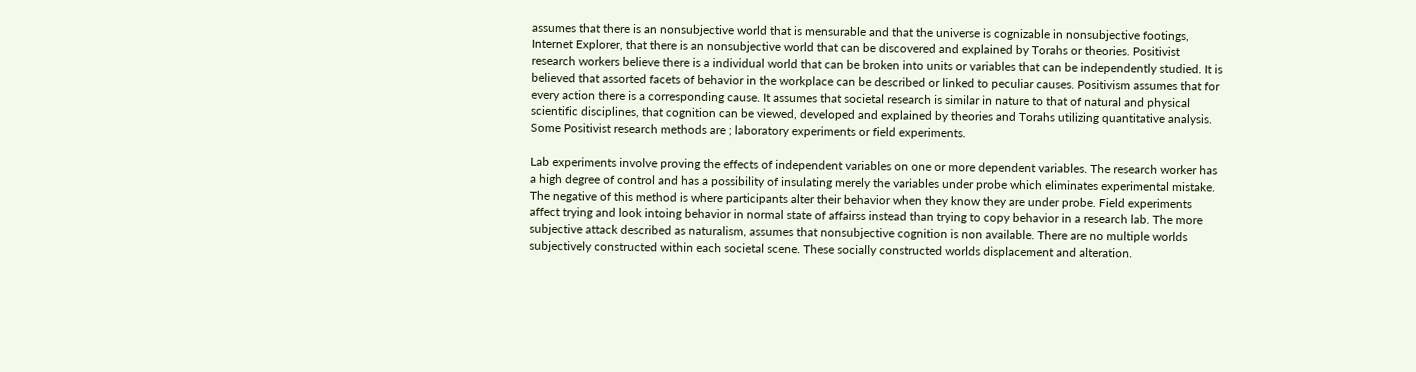assumes that there is an nonsubjective world that is mensurable and that the universe is cognizable in nonsubjective footings, Internet Explorer, that there is an nonsubjective world that can be discovered and explained by Torahs or theories. Positivist research workers believe there is a individual world that can be broken into units or variables that can be independently studied. It is believed that assorted facets of behavior in the workplace can be described or linked to peculiar causes. Positivism assumes that for every action there is a corresponding cause. It assumes that societal research is similar in nature to that of natural and physical scientific disciplines, that cognition can be viewed, developed and explained by theories and Torahs utilizing quantitative analysis. Some Positivist research methods are ; laboratory experiments or field experiments.

Lab experiments involve proving the effects of independent variables on one or more dependent variables. The research worker has a high degree of control and has a possibility of insulating merely the variables under probe which eliminates experimental mistake. The negative of this method is where participants alter their behavior when they know they are under probe. Field experiments affect trying and look intoing behavior in normal state of affairss instead than trying to copy behavior in a research lab. The more subjective attack described as naturalism, assumes that nonsubjective cognition is non available. There are no multiple worlds subjectively constructed within each societal scene. These socially constructed worlds displacement and alteration.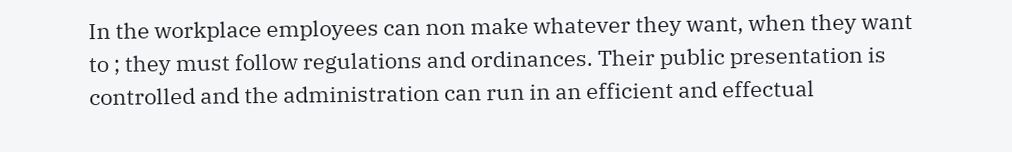In the workplace employees can non make whatever they want, when they want to ; they must follow regulations and ordinances. Their public presentation is controlled and the administration can run in an efficient and effectual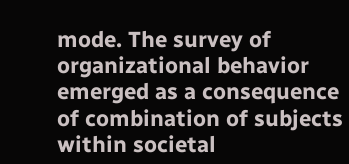mode. The survey of organizational behavior emerged as a consequence of combination of subjects within societal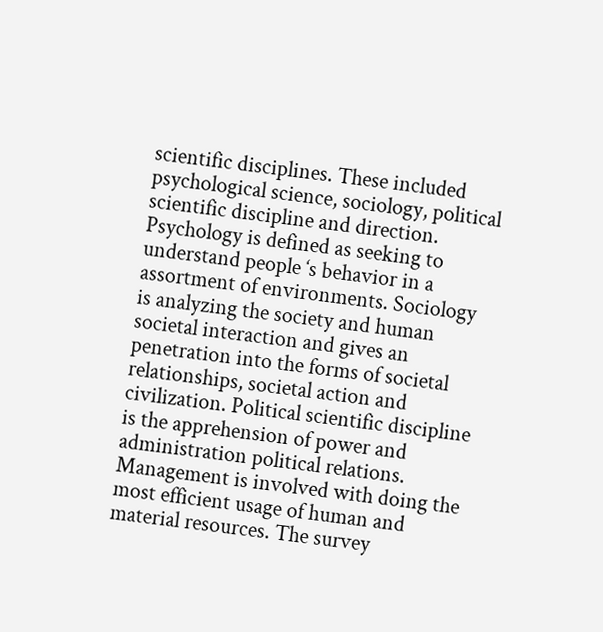scientific disciplines. These included psychological science, sociology, political scientific discipline and direction. Psychology is defined as seeking to understand people ‘s behavior in a assortment of environments. Sociology is analyzing the society and human societal interaction and gives an penetration into the forms of societal relationships, societal action and civilization. Political scientific discipline is the apprehension of power and administration political relations. Management is involved with doing the most efficient usage of human and material resources. The survey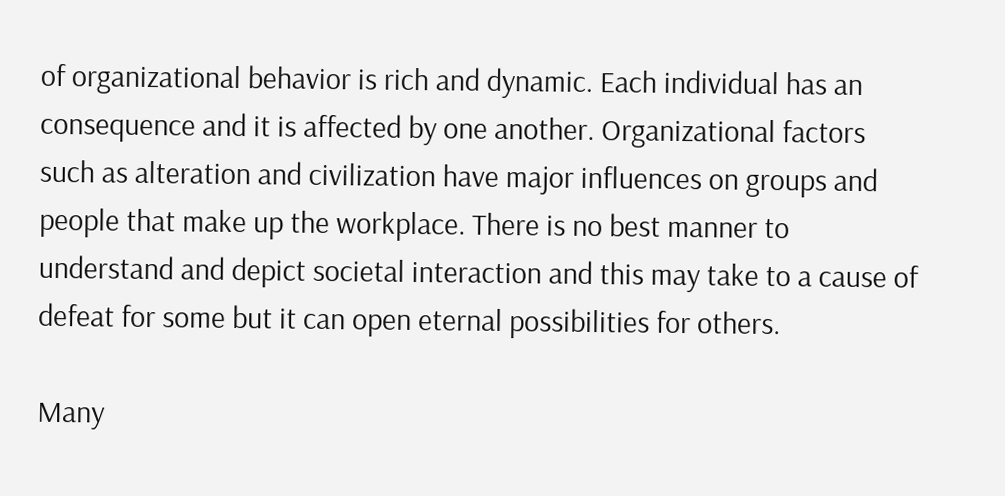of organizational behavior is rich and dynamic. Each individual has an consequence and it is affected by one another. Organizational factors such as alteration and civilization have major influences on groups and people that make up the workplace. There is no best manner to understand and depict societal interaction and this may take to a cause of defeat for some but it can open eternal possibilities for others.

Many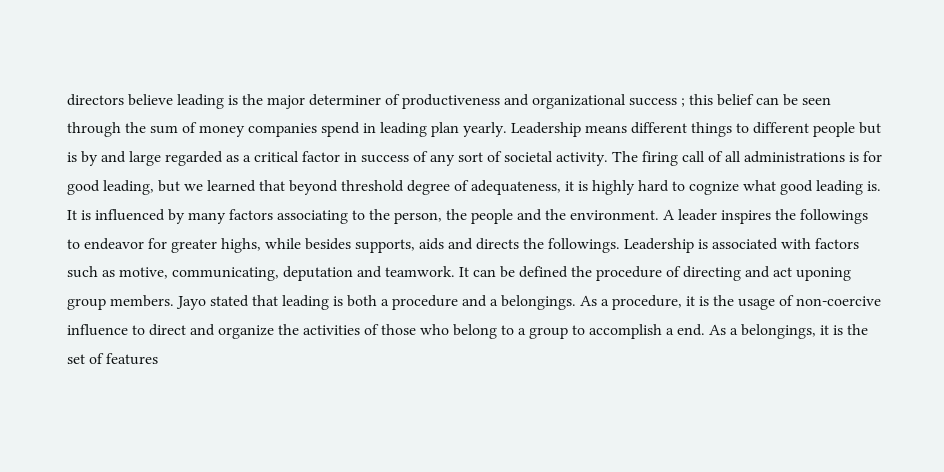directors believe leading is the major determiner of productiveness and organizational success ; this belief can be seen through the sum of money companies spend in leading plan yearly. Leadership means different things to different people but is by and large regarded as a critical factor in success of any sort of societal activity. The firing call of all administrations is for good leading, but we learned that beyond threshold degree of adequateness, it is highly hard to cognize what good leading is. It is influenced by many factors associating to the person, the people and the environment. A leader inspires the followings to endeavor for greater highs, while besides supports, aids and directs the followings. Leadership is associated with factors such as motive, communicating, deputation and teamwork. It can be defined the procedure of directing and act uponing group members. Jayo stated that leading is both a procedure and a belongings. As a procedure, it is the usage of non-coercive influence to direct and organize the activities of those who belong to a group to accomplish a end. As a belongings, it is the set of features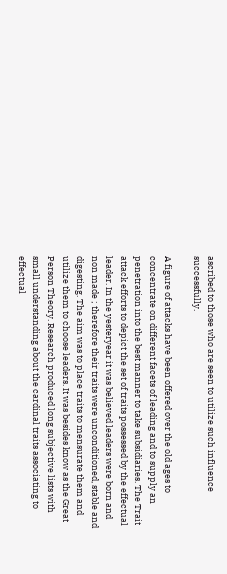ascribed to those who are seen to utilize such influence successfully.

A figure of attacks have been offered over the old ages to concentrate on different facets of leading and to supply an penetration into the best manner to take subsidiaries. The Trait attack efforts to depict the set of traits possessed by the effectual leader. In the yesteryear it was believed leaders were born and non made ; therefore their traits were unconditioned, stable and digesting. The aim was to place traits to mensurate them and utilize them to choose leaders. It was besides know as the Great Person Theory. Research produced long subjective lists with small understanding about the cardinal traits associating to effectual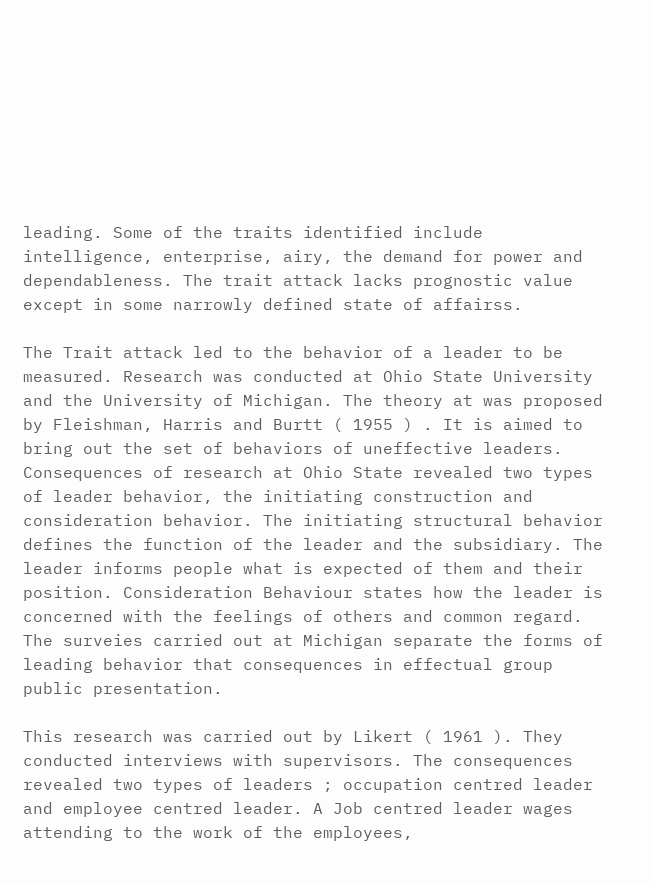leading. Some of the traits identified include intelligence, enterprise, airy, the demand for power and dependableness. The trait attack lacks prognostic value except in some narrowly defined state of affairss.

The Trait attack led to the behavior of a leader to be measured. Research was conducted at Ohio State University and the University of Michigan. The theory at was proposed by Fleishman, Harris and Burtt ( 1955 ) . It is aimed to bring out the set of behaviors of uneffective leaders. Consequences of research at Ohio State revealed two types of leader behavior, the initiating construction and consideration behavior. The initiating structural behavior defines the function of the leader and the subsidiary. The leader informs people what is expected of them and their position. Consideration Behaviour states how the leader is concerned with the feelings of others and common regard. The surveies carried out at Michigan separate the forms of leading behavior that consequences in effectual group public presentation.

This research was carried out by Likert ( 1961 ). They conducted interviews with supervisors. The consequences revealed two types of leaders ; occupation centred leader and employee centred leader. A Job centred leader wages attending to the work of the employees,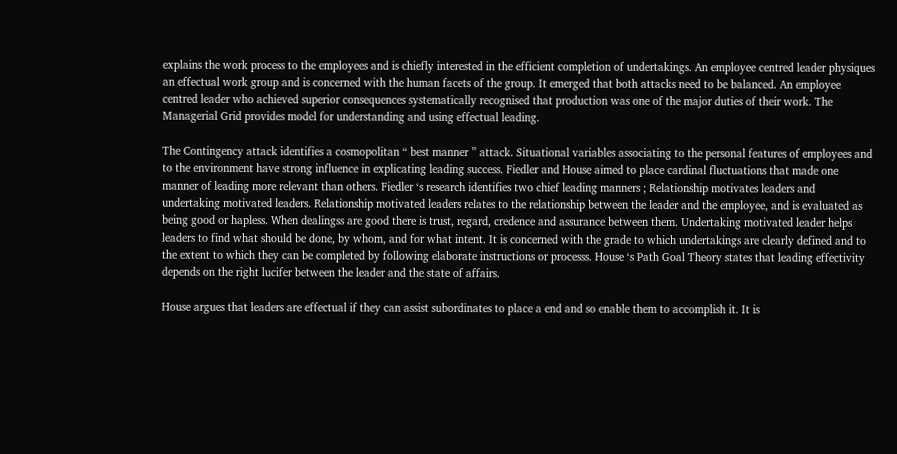explains the work process to the employees and is chiefly interested in the efficient completion of undertakings. An employee centred leader physiques an effectual work group and is concerned with the human facets of the group. It emerged that both attacks need to be balanced. An employee centred leader who achieved superior consequences systematically recognised that production was one of the major duties of their work. The Managerial Grid provides model for understanding and using effectual leading.

The Contingency attack identifies a cosmopolitan “ best manner ” attack. Situational variables associating to the personal features of employees and to the environment have strong influence in explicating leading success. Fiedler and House aimed to place cardinal fluctuations that made one manner of leading more relevant than others. Fiedler ‘s research identifies two chief leading manners ; Relationship motivates leaders and undertaking motivated leaders. Relationship motivated leaders relates to the relationship between the leader and the employee, and is evaluated as being good or hapless. When dealingss are good there is trust, regard, credence and assurance between them. Undertaking motivated leader helps leaders to find what should be done, by whom, and for what intent. It is concerned with the grade to which undertakings are clearly defined and to the extent to which they can be completed by following elaborate instructions or processs. House ‘s Path Goal Theory states that leading effectivity depends on the right lucifer between the leader and the state of affairs.

House argues that leaders are effectual if they can assist subordinates to place a end and so enable them to accomplish it. It is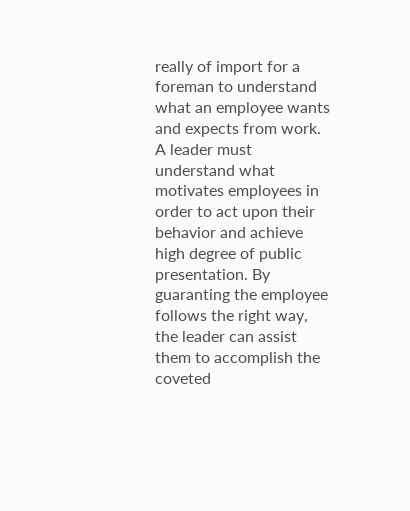really of import for a foreman to understand what an employee wants and expects from work. A leader must understand what motivates employees in order to act upon their behavior and achieve high degree of public presentation. By guaranting the employee follows the right way, the leader can assist them to accomplish the coveted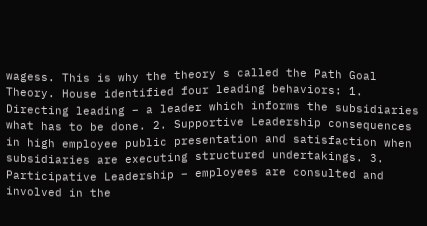wagess. This is why the theory s called the Path Goal Theory. House identified four leading behaviors: 1. Directing leading – a leader which informs the subsidiaries what has to be done. 2. Supportive Leadership consequences in high employee public presentation and satisfaction when subsidiaries are executing structured undertakings. 3. Participative Leadership – employees are consulted and involved in the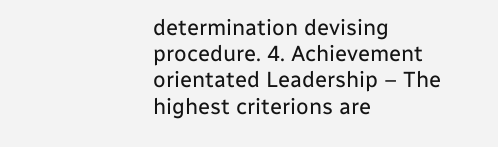determination devising procedure. 4. Achievement orientated Leadership – The highest criterions are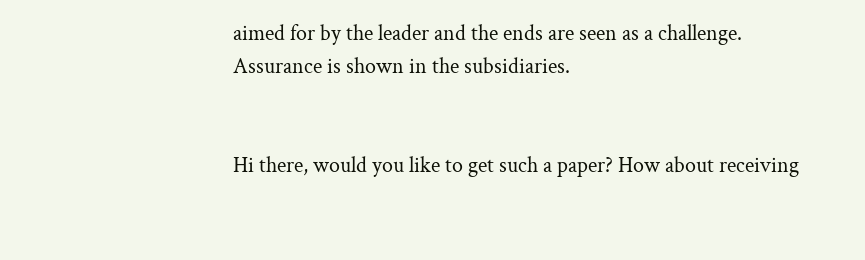aimed for by the leader and the ends are seen as a challenge. Assurance is shown in the subsidiaries.


Hi there, would you like to get such a paper? How about receiving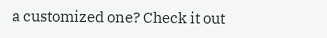a customized one? Check it out